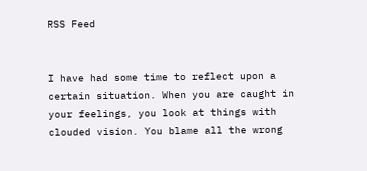RSS Feed


I have had some time to reflect upon a certain situation. When you are caught in your feelings, you look at things with clouded vision. You blame all the wrong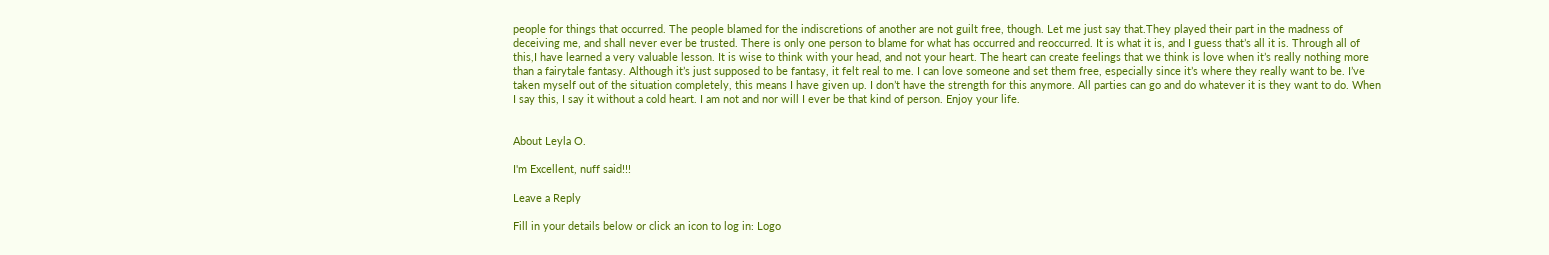people for things that occurred. The people blamed for the indiscretions of another are not guilt free, though. Let me just say that.They played their part in the madness of deceiving me, and shall never ever be trusted. There is only one person to blame for what has occurred and reoccurred. It is what it is, and I guess that’s all it is. Through all of this,I have learned a very valuable lesson. It is wise to think with your head, and not your heart. The heart can create feelings that we think is love when it’s really nothing more than a fairytale fantasy. Although it’s just supposed to be fantasy, it felt real to me. I can love someone and set them free, especially since it’s where they really want to be. I’ve taken myself out of the situation completely, this means I have given up. I don’t have the strength for this anymore. All parties can go and do whatever it is they want to do. When I say this, I say it without a cold heart. I am not and nor will I ever be that kind of person. Enjoy your life.


About Leyla O.

I'm Excellent, nuff said!!!

Leave a Reply

Fill in your details below or click an icon to log in: Logo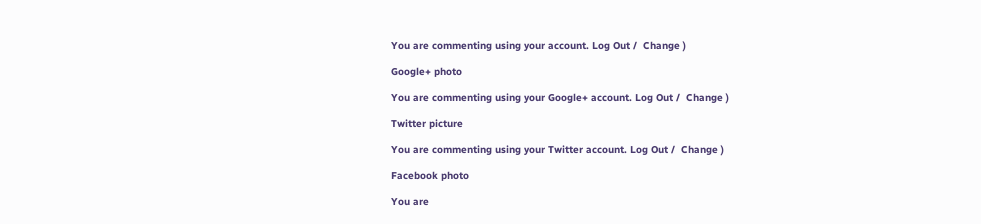You are commenting using your account. Log Out /  Change )

Google+ photo

You are commenting using your Google+ account. Log Out /  Change )

Twitter picture

You are commenting using your Twitter account. Log Out /  Change )

Facebook photo

You are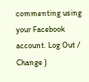commenting using your Facebook account. Log Out /  Change )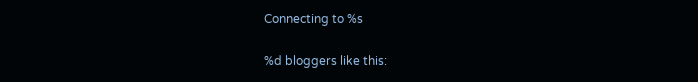Connecting to %s

%d bloggers like this: